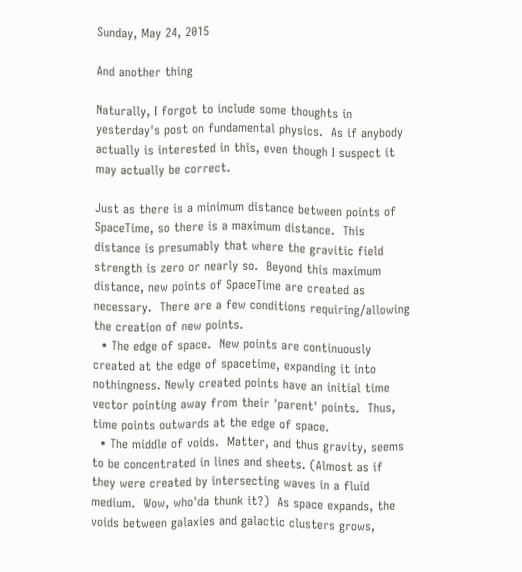Sunday, May 24, 2015

And another thing

Naturally, I forgot to include some thoughts in yesterday's post on fundamental physics.  As if anybody actually is interested in this, even though I suspect it may actually be correct.

Just as there is a minimum distance between points of SpaceTime, so there is a maximum distance.  This distance is presumably that where the gravitic field strength is zero or nearly so.  Beyond this maximum distance, new points of SpaceTime are created as necessary.  There are a few conditions requiring/allowing the creation of new points.
  • The edge of space.  New points are continuously created at the edge of spacetime, expanding it into nothingness. Newly created points have an initial time vector pointing away from their 'parent' points.  Thus, time points outwards at the edge of space.
  • The middle of voids.  Matter, and thus gravity, seems to be concentrated in lines and sheets. (Almost as if they were created by intersecting waves in a fluid medium.  Wow, who'da thunk it?)  As space expands, the voids between galaxies and galactic clusters grows,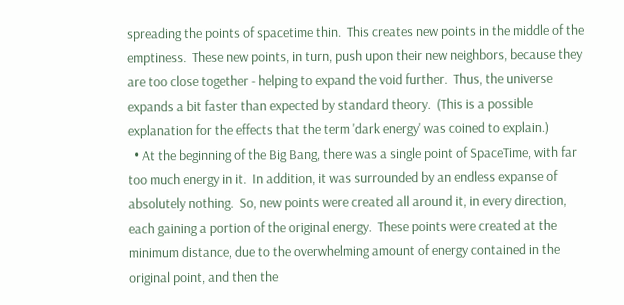spreading the points of spacetime thin.  This creates new points in the middle of the emptiness.  These new points, in turn, push upon their new neighbors, because they are too close together - helping to expand the void further.  Thus, the universe expands a bit faster than expected by standard theory.  (This is a possible explanation for the effects that the term 'dark energy' was coined to explain.)
  • At the beginning of the Big Bang, there was a single point of SpaceTime, with far too much energy in it.  In addition, it was surrounded by an endless expanse of absolutely nothing.  So, new points were created all around it, in every direction, each gaining a portion of the original energy.  These points were created at the minimum distance, due to the overwhelming amount of energy contained in the original point, and then the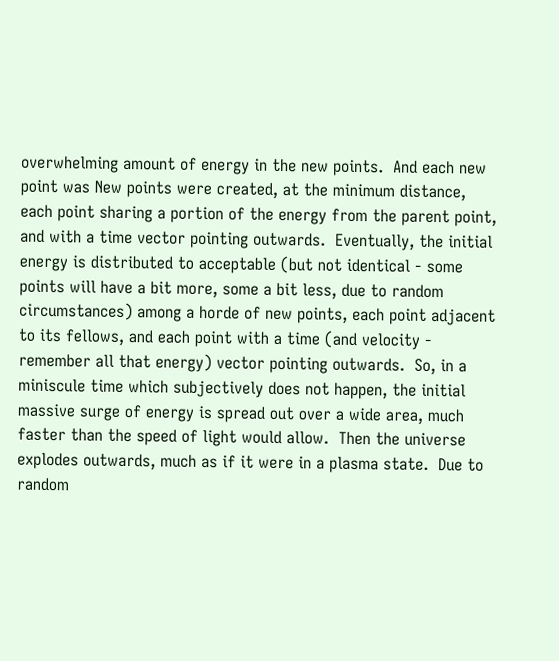overwhelming amount of energy in the new points.  And each new point was New points were created, at the minimum distance, each point sharing a portion of the energy from the parent point, and with a time vector pointing outwards.  Eventually, the initial energy is distributed to acceptable (but not identical - some points will have a bit more, some a bit less, due to random circumstances) among a horde of new points, each point adjacent to its fellows, and each point with a time (and velocity - remember all that energy) vector pointing outwards.  So, in a miniscule time which subjectively does not happen, the initial massive surge of energy is spread out over a wide area, much faster than the speed of light would allow.  Then the universe explodes outwards, much as if it were in a plasma state.  Due to random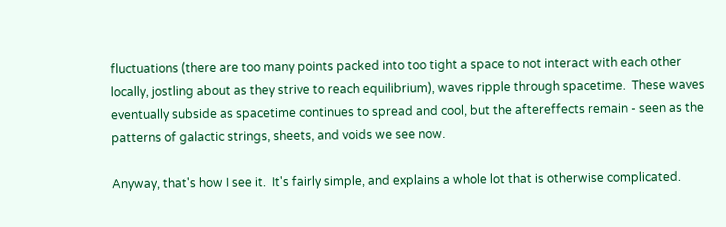fluctuations (there are too many points packed into too tight a space to not interact with each other locally, jostling about as they strive to reach equilibrium), waves ripple through spacetime.  These waves eventually subside as spacetime continues to spread and cool, but the aftereffects remain - seen as the patterns of galactic strings, sheets, and voids we see now.

Anyway, that's how I see it.  It's fairly simple, and explains a whole lot that is otherwise complicated.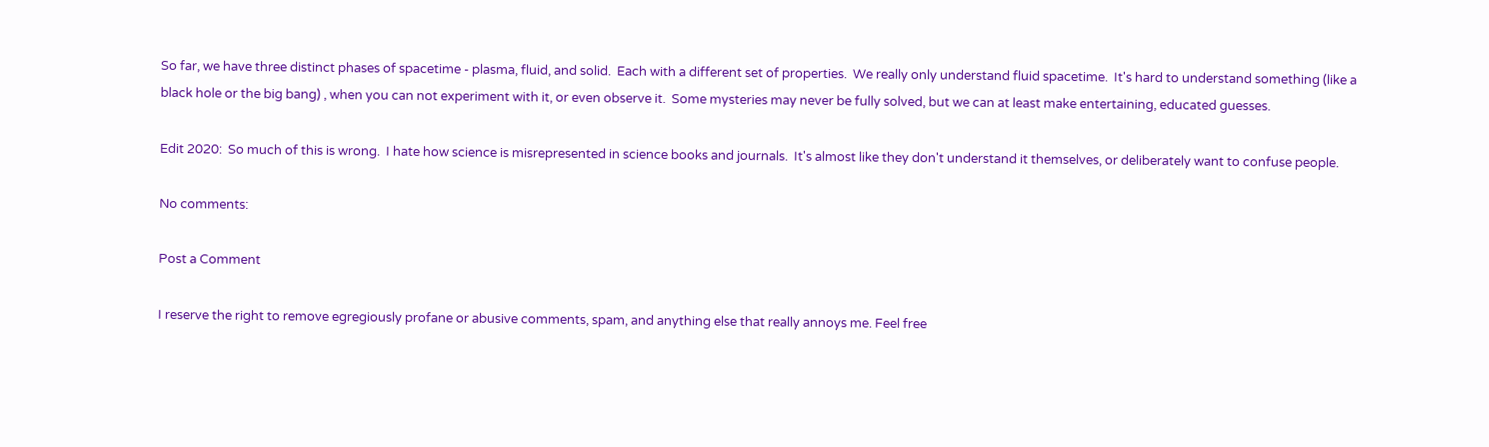So far, we have three distinct phases of spacetime - plasma, fluid, and solid.  Each with a different set of properties.  We really only understand fluid spacetime.  It's hard to understand something (like a black hole or the big bang) , when you can not experiment with it, or even observe it.  Some mysteries may never be fully solved, but we can at least make entertaining, educated guesses.

Edit 2020:  So much of this is wrong.  I hate how science is misrepresented in science books and journals.  It's almost like they don't understand it themselves, or deliberately want to confuse people.

No comments:

Post a Comment

I reserve the right to remove egregiously profane or abusive comments, spam, and anything else that really annoys me. Feel free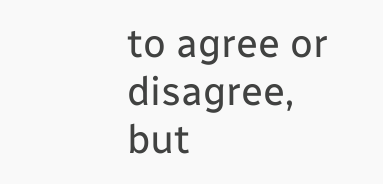to agree or disagree, but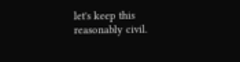let's keep this reasonably civil.